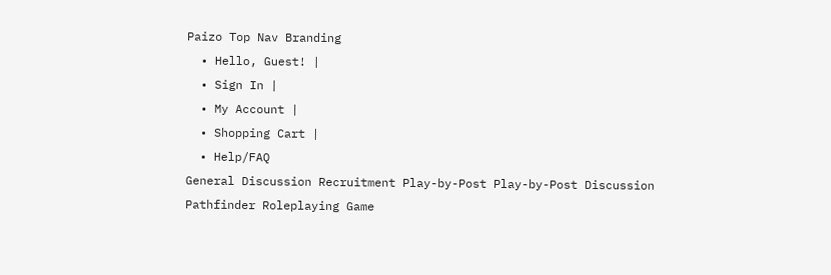Paizo Top Nav Branding
  • Hello, Guest! |
  • Sign In |
  • My Account |
  • Shopping Cart |
  • Help/FAQ
General Discussion Recruitment Play-by-Post Play-by-Post Discussion
Pathfinder Roleplaying Game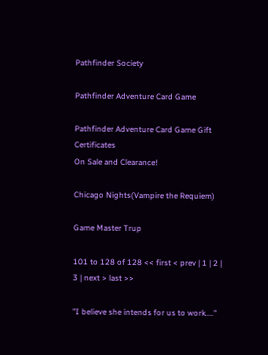Pathfinder Society

Pathfinder Adventure Card Game

Pathfinder Adventure Card Game Gift Certificates
On Sale and Clearance!

Chicago Nights(Vampire the Requiem)

Game Master Trup

101 to 128 of 128 << first < prev | 1 | 2 | 3 | next > last >>

"I believe she intends for us to work...."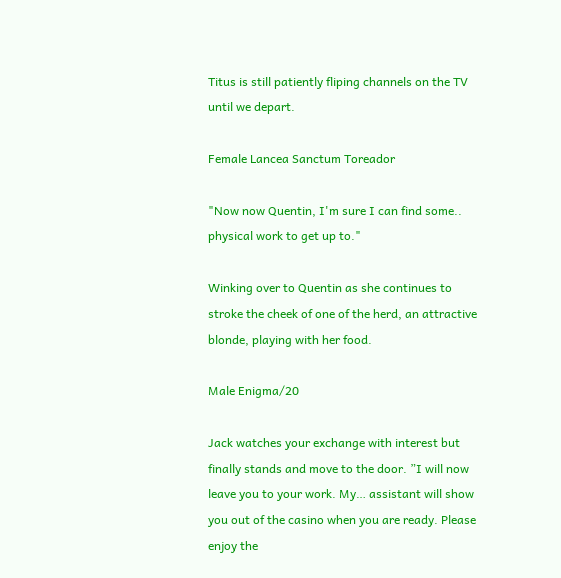Titus is still patiently fliping channels on the TV until we depart.

Female Lancea Sanctum Toreador

"Now now Quentin, I'm sure I can find some.. physical work to get up to."

Winking over to Quentin as she continues to stroke the cheek of one of the herd, an attractive blonde, playing with her food.

Male Enigma/20

Jack watches your exchange with interest but finally stands and move to the door. ”I will now leave you to your work. My… assistant will show you out of the casino when you are ready. Please enjoy the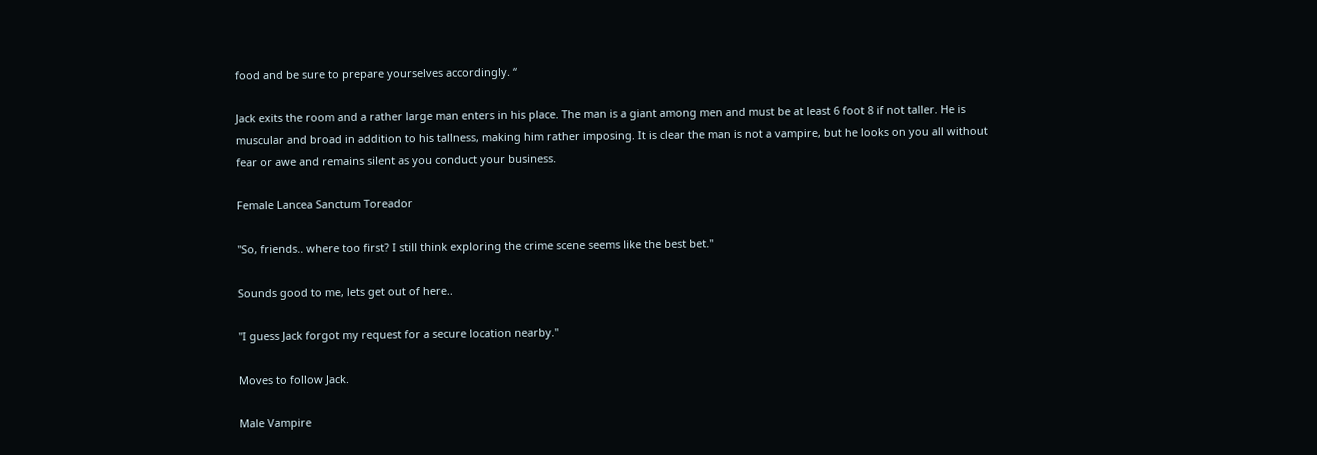food and be sure to prepare yourselves accordingly. “

Jack exits the room and a rather large man enters in his place. The man is a giant among men and must be at least 6 foot 8 if not taller. He is muscular and broad in addition to his tallness, making him rather imposing. It is clear the man is not a vampire, but he looks on you all without fear or awe and remains silent as you conduct your business.

Female Lancea Sanctum Toreador

"So, friends.. where too first? I still think exploring the crime scene seems like the best bet."

Sounds good to me, lets get out of here..

"I guess Jack forgot my request for a secure location nearby."

Moves to follow Jack.

Male Vampire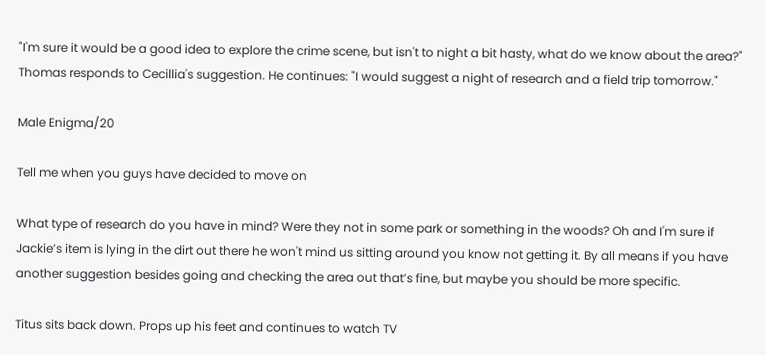"I'm sure it would be a good idea to explore the crime scene, but isn't to night a bit hasty, what do we know about the area?" Thomas responds to Cecillia's suggestion. He continues: "I would suggest a night of research and a field trip tomorrow."

Male Enigma/20

Tell me when you guys have decided to move on

What type of research do you have in mind? Were they not in some park or something in the woods? Oh and I'm sure if Jackie’s item is lying in the dirt out there he won't mind us sitting around you know not getting it. By all means if you have another suggestion besides going and checking the area out that’s fine, but maybe you should be more specific.

Titus sits back down. Props up his feet and continues to watch TV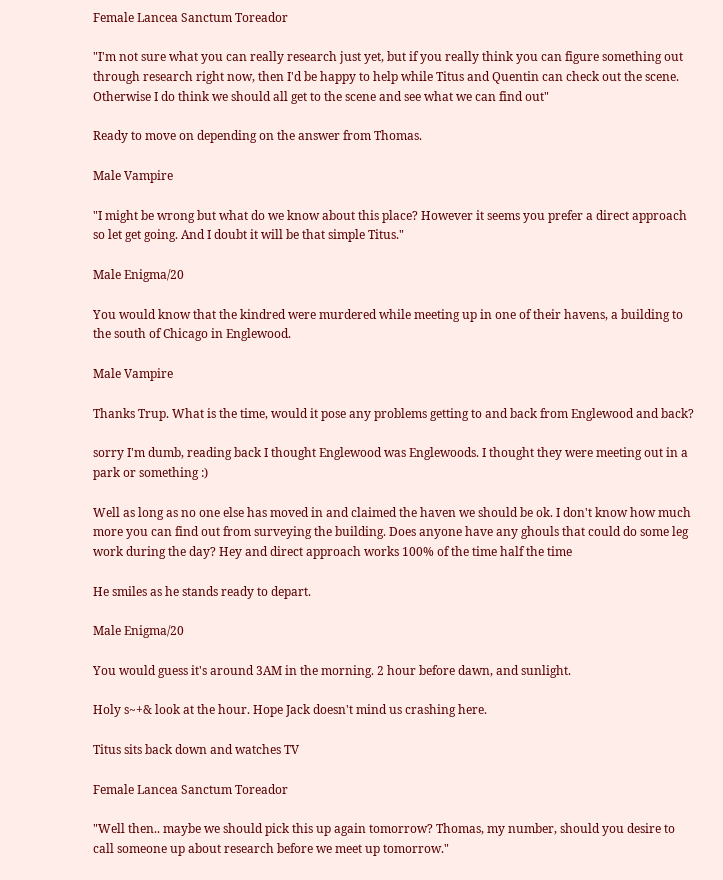Female Lancea Sanctum Toreador

"I'm not sure what you can really research just yet, but if you really think you can figure something out through research right now, then I'd be happy to help while Titus and Quentin can check out the scene. Otherwise I do think we should all get to the scene and see what we can find out"

Ready to move on depending on the answer from Thomas.

Male Vampire

"I might be wrong but what do we know about this place? However it seems you prefer a direct approach so let get going. And I doubt it will be that simple Titus."

Male Enigma/20

You would know that the kindred were murdered while meeting up in one of their havens, a building to the south of Chicago in Englewood.

Male Vampire

Thanks Trup. What is the time, would it pose any problems getting to and back from Englewood and back?

sorry I'm dumb, reading back I thought Englewood was Englewoods. I thought they were meeting out in a park or something :)

Well as long as no one else has moved in and claimed the haven we should be ok. I don't know how much more you can find out from surveying the building. Does anyone have any ghouls that could do some leg work during the day? Hey and direct approach works 100% of the time half the time

He smiles as he stands ready to depart.

Male Enigma/20

You would guess it's around 3AM in the morning. 2 hour before dawn, and sunlight.

Holy s~+& look at the hour. Hope Jack doesn't mind us crashing here.

Titus sits back down and watches TV

Female Lancea Sanctum Toreador

"Well then.. maybe we should pick this up again tomorrow? Thomas, my number, should you desire to call someone up about research before we meet up tomorrow."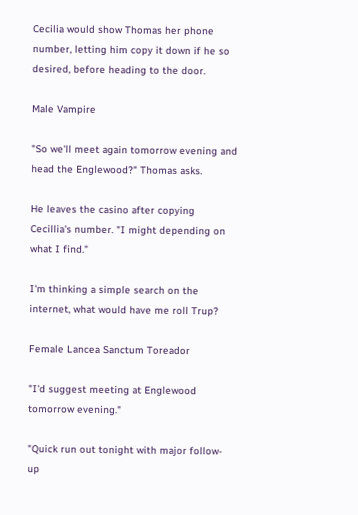Cecilia would show Thomas her phone number, letting him copy it down if he so desired, before heading to the door.

Male Vampire

"So we'll meet again tomorrow evening and head the Englewood?" Thomas asks.

He leaves the casino after copying Cecillia's number. "I might depending on what I find."

I'm thinking a simple search on the internet, what would have me roll Trup?

Female Lancea Sanctum Toreador

"I'd suggest meeting at Englewood tomorrow evening."

"Quick run out tonight with major follow-up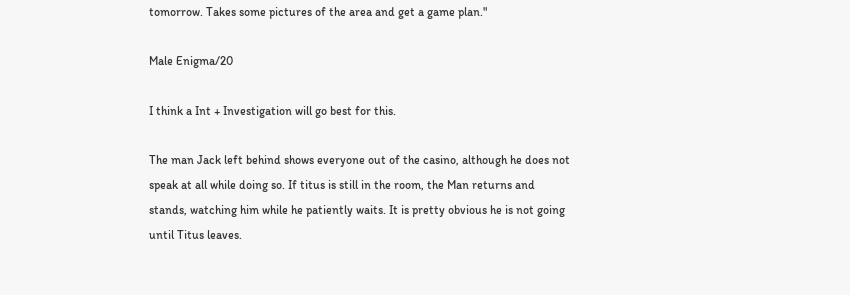tomorrow. Takes some pictures of the area and get a game plan."

Male Enigma/20

I think a Int + Investigation will go best for this.

The man Jack left behind shows everyone out of the casino, although he does not speak at all while doing so. If titus is still in the room, the Man returns and stands, watching him while he patiently waits. It is pretty obvious he is not going until Titus leaves.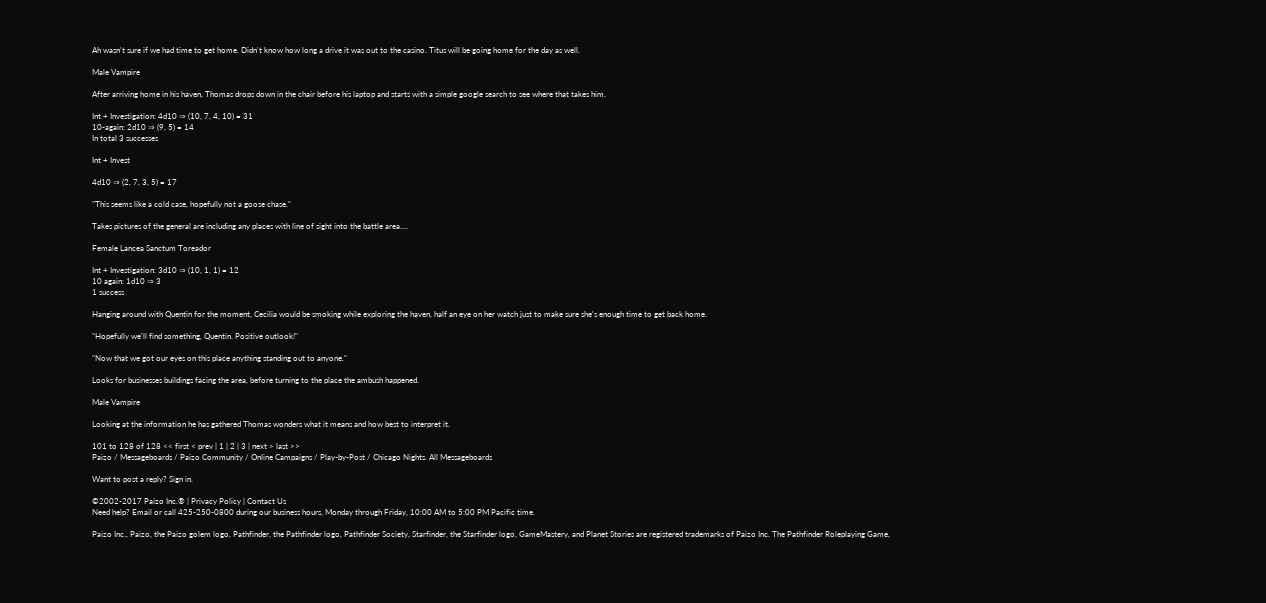Ah wasn't sure if we had time to get home. Didn't know how long a drive it was out to the casino. Titus will be going home for the day as well.

Male Vampire

After arriving home in his haven, Thomas drops down in the chair before his laptop and starts with a simple google search to see where that takes him.

Int + Investigation: 4d10 ⇒ (10, 7, 4, 10) = 31
10-again: 2d10 ⇒ (9, 5) = 14
In total 3 successes

Int + Invest

4d10 ⇒ (2, 7, 3, 5) = 17

"This seems like a cold case, hopefully not a goose chase."

Takes pictures of the general are including any places with line of sight into the battle area....

Female Lancea Sanctum Toreador

Int + Investigation: 3d10 ⇒ (10, 1, 1) = 12
10 again: 1d10 ⇒ 3
1 success

Hanging around with Quentin for the moment, Cecilia would be smoking while exploring the haven, half an eye on her watch just to make sure she's enough time to get back home.

"Hopefully we'll find something, Quentin. Positive outlook!"

"Now that we got our eyes on this place anything standing out to anyone."

Looks for businesses buildings facing the area, before turning to the place the ambush happened.

Male Vampire

Looking at the information he has gathered Thomas wonders what it means and how best to interpret it.

101 to 128 of 128 << first < prev | 1 | 2 | 3 | next > last >>
Paizo / Messageboards / Paizo Community / Online Campaigns / Play-by-Post / Chicago Nights. All Messageboards

Want to post a reply? Sign in.

©2002-2017 Paizo Inc.® | Privacy Policy | Contact Us
Need help? Email or call 425-250-0800 during our business hours, Monday through Friday, 10:00 AM to 5:00 PM Pacific time.

Paizo Inc., Paizo, the Paizo golem logo, Pathfinder, the Pathfinder logo, Pathfinder Society, Starfinder, the Starfinder logo, GameMastery, and Planet Stories are registered trademarks of Paizo Inc. The Pathfinder Roleplaying Game,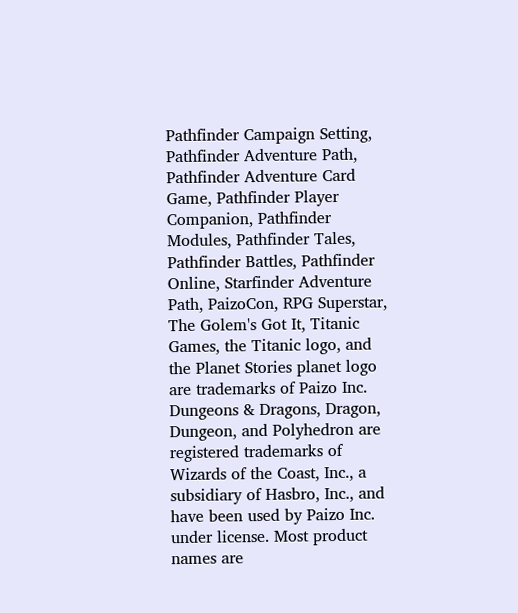Pathfinder Campaign Setting, Pathfinder Adventure Path, Pathfinder Adventure Card Game, Pathfinder Player Companion, Pathfinder Modules, Pathfinder Tales, Pathfinder Battles, Pathfinder Online, Starfinder Adventure Path, PaizoCon, RPG Superstar, The Golem's Got It, Titanic Games, the Titanic logo, and the Planet Stories planet logo are trademarks of Paizo Inc. Dungeons & Dragons, Dragon, Dungeon, and Polyhedron are registered trademarks of Wizards of the Coast, Inc., a subsidiary of Hasbro, Inc., and have been used by Paizo Inc. under license. Most product names are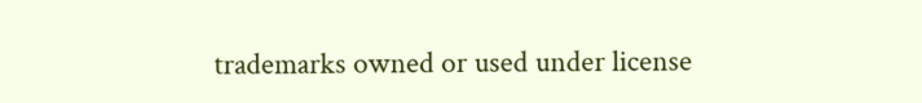trademarks owned or used under license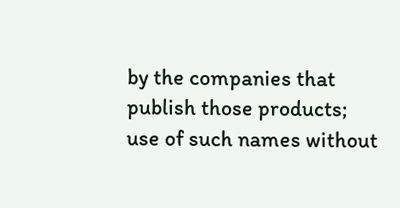by the companies that publish those products; use of such names without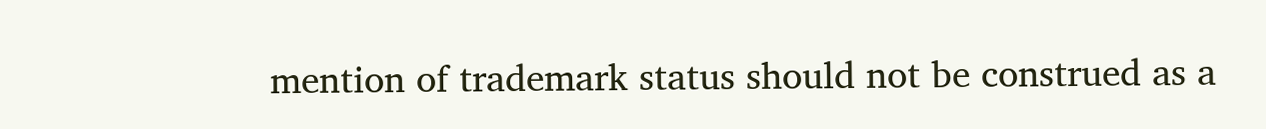mention of trademark status should not be construed as a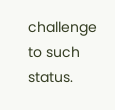challenge to such status.